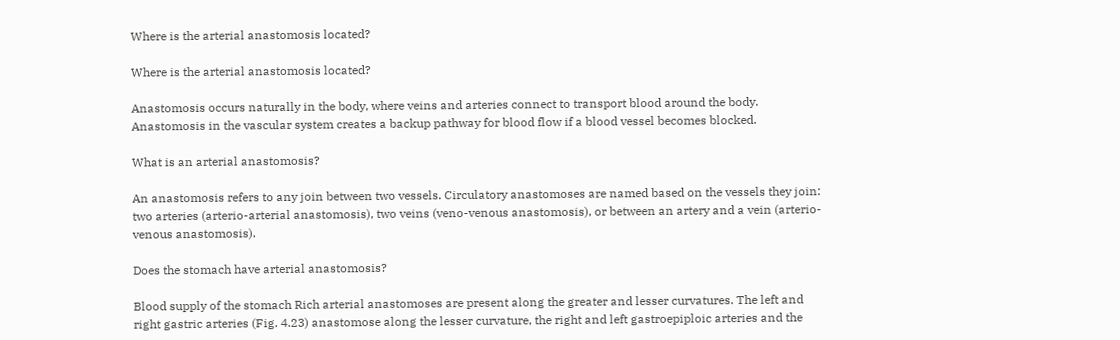Where is the arterial anastomosis located?

Where is the arterial anastomosis located?

Anastomosis occurs naturally in the body, where veins and arteries connect to transport blood around the body. Anastomosis in the vascular system creates a backup pathway for blood flow if a blood vessel becomes blocked.

What is an arterial anastomosis?

An anastomosis refers to any join between two vessels. Circulatory anastomoses are named based on the vessels they join: two arteries (arterio-arterial anastomosis), two veins (veno-venous anastomosis), or between an artery and a vein (arterio-venous anastomosis).

Does the stomach have arterial anastomosis?

Blood supply of the stomach Rich arterial anastomoses are present along the greater and lesser curvatures. The left and right gastric arteries (Fig. 4.23) anastomose along the lesser curvature, the right and left gastroepiploic arteries and the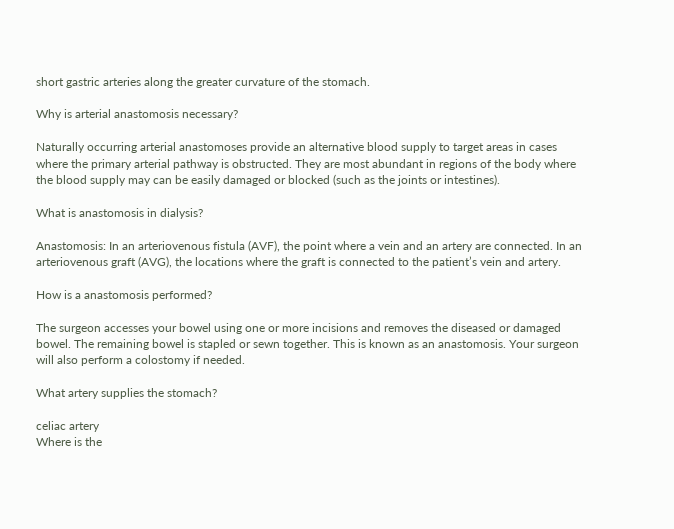short gastric arteries along the greater curvature of the stomach.

Why is arterial anastomosis necessary?

Naturally occurring arterial anastomoses provide an alternative blood supply to target areas in cases where the primary arterial pathway is obstructed. They are most abundant in regions of the body where the blood supply may can be easily damaged or blocked (such as the joints or intestines).

What is anastomosis in dialysis?

Anastomosis: In an arteriovenous fistula (AVF), the point where a vein and an artery are connected. In an arteriovenous graft (AVG), the locations where the graft is connected to the patient’s vein and artery.

How is a anastomosis performed?

The surgeon accesses your bowel using one or more incisions and removes the diseased or damaged bowel. The remaining bowel is stapled or sewn together. This is known as an anastomosis. Your surgeon will also perform a colostomy if needed.

What artery supplies the stomach?

celiac artery
Where is the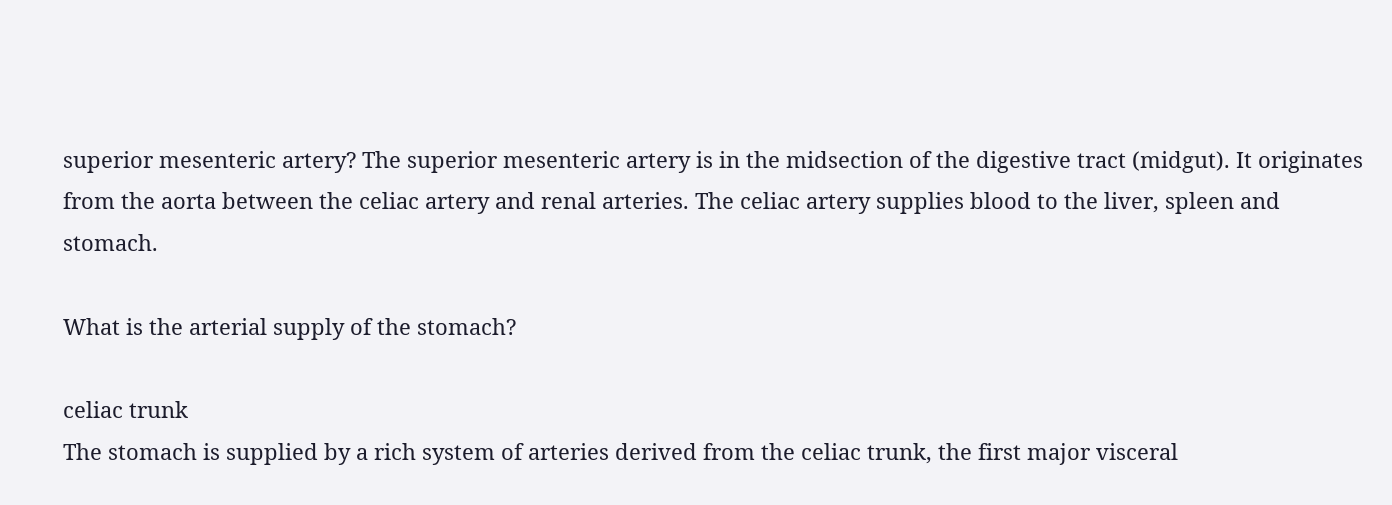superior mesenteric artery? The superior mesenteric artery is in the midsection of the digestive tract (midgut). It originates from the aorta between the celiac artery and renal arteries. The celiac artery supplies blood to the liver, spleen and stomach.

What is the arterial supply of the stomach?

celiac trunk
The stomach is supplied by a rich system of arteries derived from the celiac trunk, the first major visceral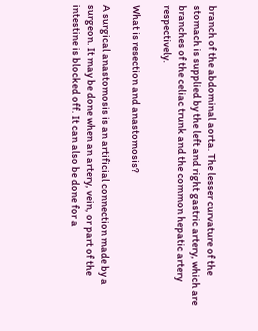branch of the abdominal aorta. The lesser curvature of the stomach is supplied by the left and right gastric artery, which are branches of the celiac trunk and the common hepatic artery respectively.

What is resection and anastomosis?

A surgical anastomosis is an artificial connection made by a surgeon. It may be done when an artery, vein, or part of the intestine is blocked off. It can also be done for a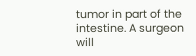tumor in part of the intestine. A surgeon will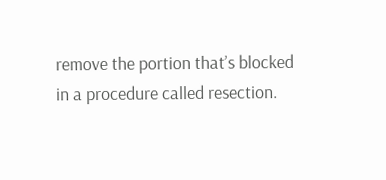remove the portion that’s blocked in a procedure called resection.